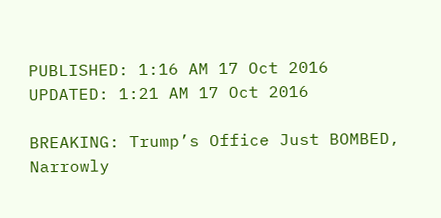PUBLISHED: 1:16 AM 17 Oct 2016
UPDATED: 1:21 AM 17 Oct 2016

BREAKING: Trump’s Office Just BOMBED, Narrowly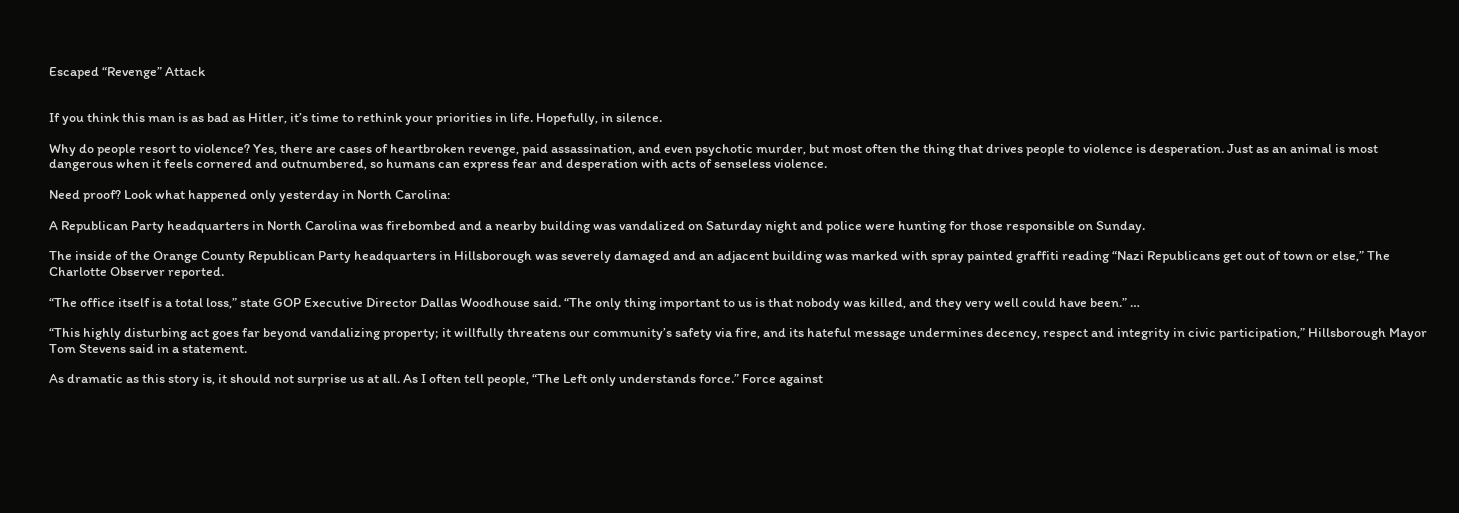Escaped “Revenge” Attack


If you think this man is as bad as Hitler, it’s time to rethink your priorities in life. Hopefully, in silence.

Why do people resort to violence? Yes, there are cases of heartbroken revenge, paid assassination, and even psychotic murder, but most often the thing that drives people to violence is desperation. Just as an animal is most dangerous when it feels cornered and outnumbered, so humans can express fear and desperation with acts of senseless violence.

Need proof? Look what happened only yesterday in North Carolina:

A Republican Party headquarters in North Carolina was firebombed and a nearby building was vandalized on Saturday night and police were hunting for those responsible on Sunday.

The inside of the Orange County Republican Party headquarters in Hillsborough was severely damaged and an adjacent building was marked with spray painted graffiti reading “Nazi Republicans get out of town or else,” The Charlotte Observer reported.

“The office itself is a total loss,” state GOP Executive Director Dallas Woodhouse said. “The only thing important to us is that nobody was killed, and they very well could have been.” …

“This highly disturbing act goes far beyond vandalizing property; it willfully threatens our community’s safety via fire, and its hateful message undermines decency, respect and integrity in civic participation,” Hillsborough Mayor Tom Stevens said in a statement.

As dramatic as this story is, it should not surprise us at all. As I often tell people, “The Left only understands force.” Force against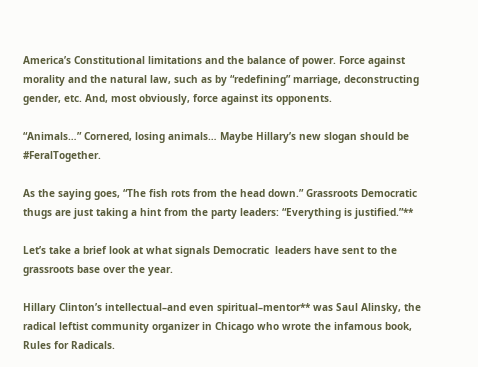America’s Constitutional limitations and the balance of power. Force against morality and the natural law, such as by “redefining” marriage, deconstructing gender, etc. And, most obviously, force against its opponents.

“Animals…” Cornered, losing animals… Maybe Hillary’s new slogan should be #FeralTogether.

As the saying goes, “The fish rots from the head down.” Grassroots Democratic thugs are just taking a hint from the party leaders: “Everything is justified.”**

Let’s take a brief look at what signals Democratic  leaders have sent to the grassroots base over the year.

Hillary Clinton’s intellectual–and even spiritual–mentor** was Saul Alinsky, the radical leftist community organizer in Chicago who wrote the infamous book, Rules for Radicals.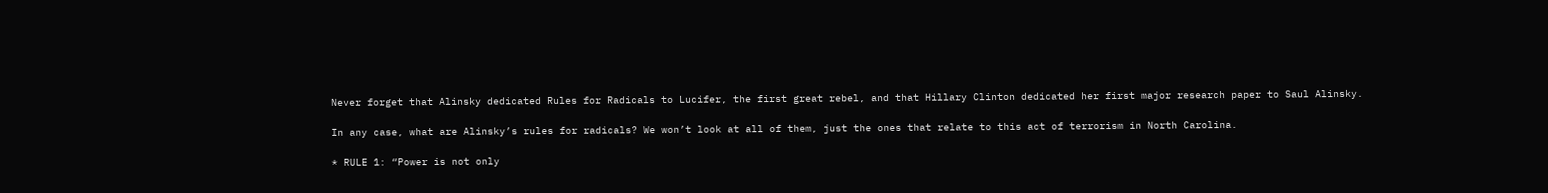Never forget that Alinsky dedicated Rules for Radicals to Lucifer, the first great rebel, and that Hillary Clinton dedicated her first major research paper to Saul Alinsky.

In any case, what are Alinsky’s rules for radicals? We won’t look at all of them, just the ones that relate to this act of terrorism in North Carolina.

* RULE 1: “Power is not only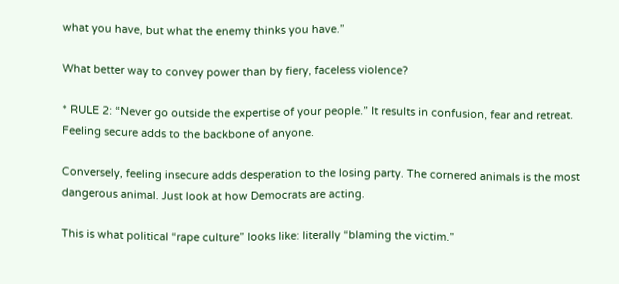what you have, but what the enemy thinks you have.”

What better way to convey power than by fiery, faceless violence?

* RULE 2: “Never go outside the expertise of your people.” It results in confusion, fear and retreat. Feeling secure adds to the backbone of anyone.

Conversely, feeling insecure adds desperation to the losing party. The cornered animals is the most dangerous animal. Just look at how Democrats are acting.

This is what political “rape culture” looks like: literally “blaming the victim.”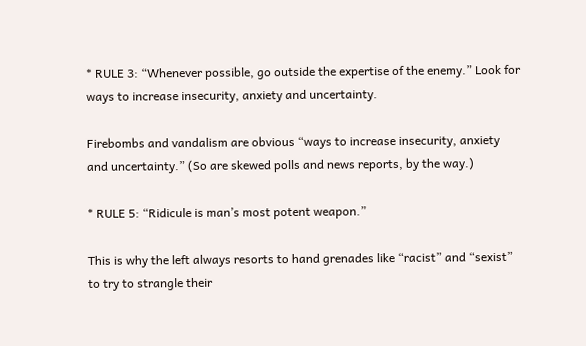* RULE 3: “Whenever possible, go outside the expertise of the enemy.” Look for ways to increase insecurity, anxiety and uncertainty.

Firebombs and vandalism are obvious “ways to increase insecurity, anxiety and uncertainty.” (So are skewed polls and news reports, by the way.)

* RULE 5: “Ridicule is man’s most potent weapon.”

This is why the left always resorts to hand grenades like “racist” and “sexist” to try to strangle their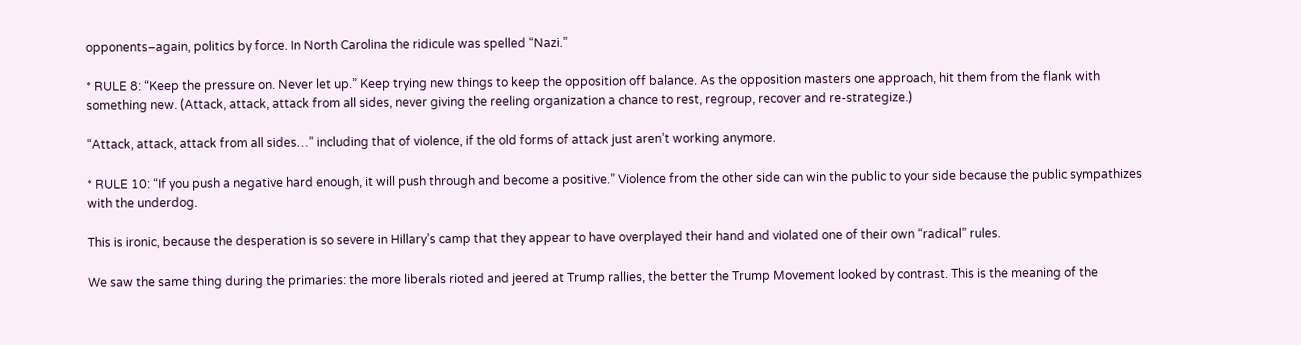opponents–again, politics by force. In North Carolina the ridicule was spelled “Nazi.”

* RULE 8: “Keep the pressure on. Never let up.” Keep trying new things to keep the opposition off balance. As the opposition masters one approach, hit them from the flank with something new. (Attack, attack, attack from all sides, never giving the reeling organization a chance to rest, regroup, recover and re-strategize.)

“Attack, attack, attack from all sides…” including that of violence, if the old forms of attack just aren’t working anymore.

* RULE 10: “If you push a negative hard enough, it will push through and become a positive.” Violence from the other side can win the public to your side because the public sympathizes with the underdog.

This is ironic, because the desperation is so severe in Hillary’s camp that they appear to have overplayed their hand and violated one of their own “radical” rules.

We saw the same thing during the primaries: the more liberals rioted and jeered at Trump rallies, the better the Trump Movement looked by contrast. This is the meaning of the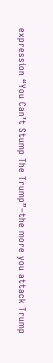expression “You Can’t Stump The Trump”–the more you attack Trump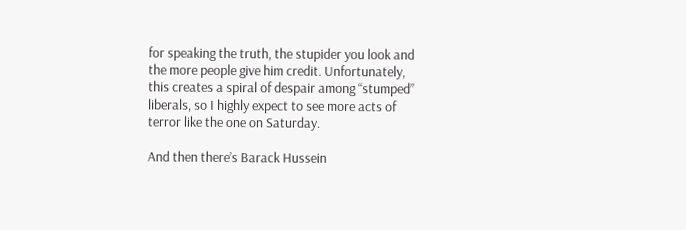for speaking the truth, the stupider you look and the more people give him credit. Unfortunately, this creates a spiral of despair among “stumped” liberals, so I highly expect to see more acts of terror like the one on Saturday.

And then there’s Barack Hussein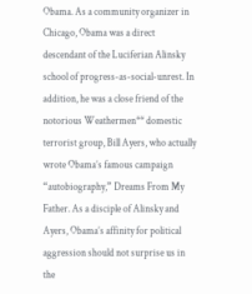Obama. As a community organizer in Chicago, Obama was a direct descendant of the Luciferian Alinsky school of progress-as-social-unrest. In addition, he was a close friend of the notorious Weathermen** domestic terrorist group, Bill Ayers, who actually wrote Obama’s famous campaign “autobiography,” Dreams From My Father. As a disciple of Alinsky and Ayers, Obama’s affinity for political aggression should not surprise us in the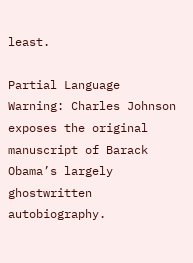least.

Partial Language Warning: Charles Johnson exposes the original manuscript of Barack Obama’s largely ghostwritten autobiography.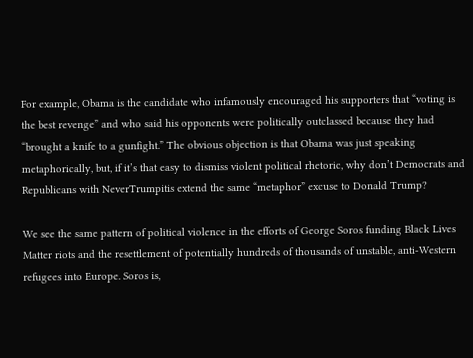For example, Obama is the candidate who infamously encouraged his supporters that “voting is the best revenge” and who said his opponents were politically outclassed because they had “brought a knife to a gunfight.” The obvious objection is that Obama was just speaking metaphorically, but, if it’s that easy to dismiss violent political rhetoric, why don’t Democrats and Republicans with NeverTrumpitis extend the same “metaphor” excuse to Donald Trump?

We see the same pattern of political violence in the efforts of George Soros funding Black Lives Matter riots and the resettlement of potentially hundreds of thousands of unstable, anti-Western refugees into Europe. Soros is,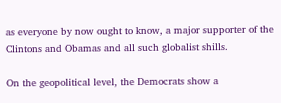as everyone by now ought to know, a major supporter of the Clintons and Obamas and all such globalist shills.

On the geopolitical level, the Democrats show a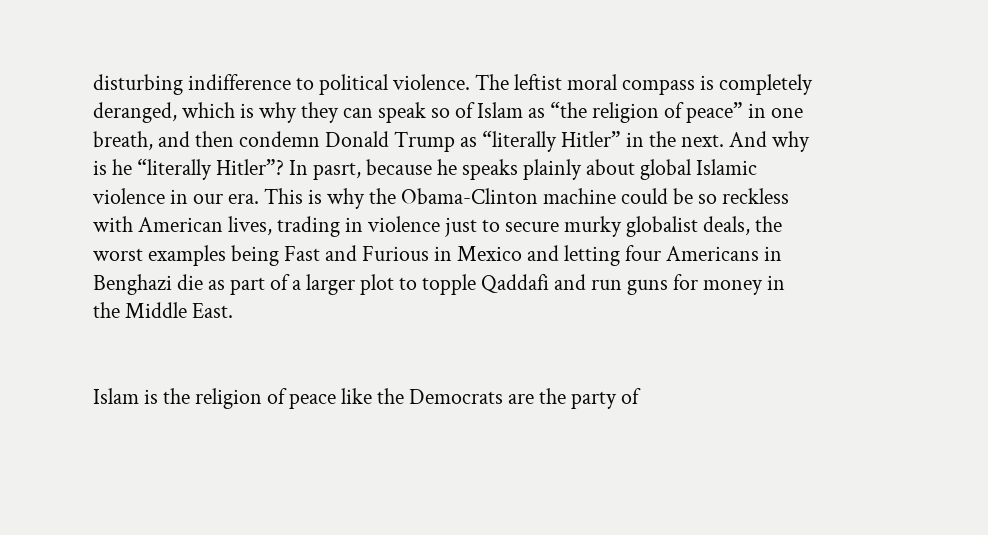disturbing indifference to political violence. The leftist moral compass is completely deranged, which is why they can speak so of Islam as “the religion of peace” in one breath, and then condemn Donald Trump as “literally Hitler” in the next. And why is he “literally Hitler”? In pasrt, because he speaks plainly about global Islamic violence in our era. This is why the Obama-Clinton machine could be so reckless with American lives, trading in violence just to secure murky globalist deals, the worst examples being Fast and Furious in Mexico and letting four Americans in Benghazi die as part of a larger plot to topple Qaddafi and run guns for money in the Middle East.


Islam is the religion of peace like the Democrats are the party of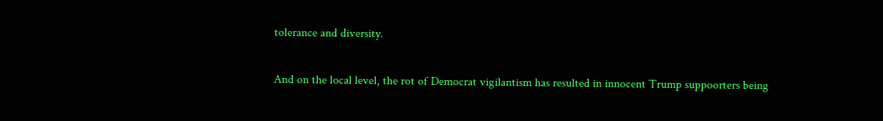tolerance and diversity.

And on the local level, the rot of Democrat vigilantism has resulted in innocent Trump suppoorters being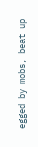egged by mobs, beat up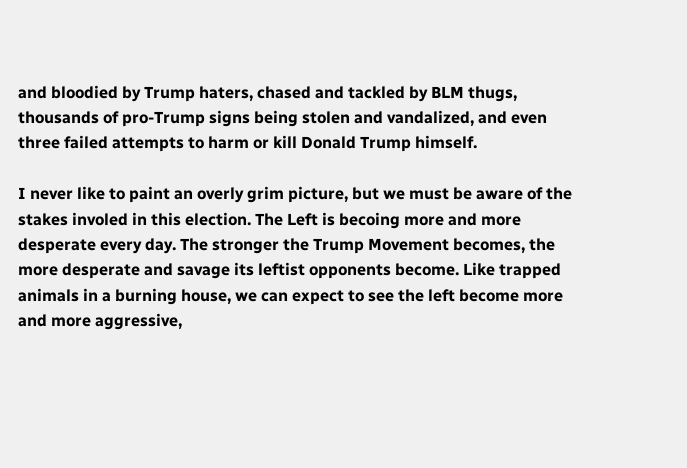and bloodied by Trump haters, chased and tackled by BLM thugs, thousands of pro-Trump signs being stolen and vandalized, and even three failed attempts to harm or kill Donald Trump himself.

I never like to paint an overly grim picture, but we must be aware of the stakes involed in this election. The Left is becoing more and more desperate every day. The stronger the Trump Movement becomes, the more desperate and savage its leftist opponents become. Like trapped animals in a burning house, we can expect to see the left become more and more aggressive,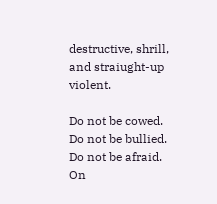destructive, shrill, and straiught-up violent.

Do not be cowed. Do not be bullied. Do not be afraid. On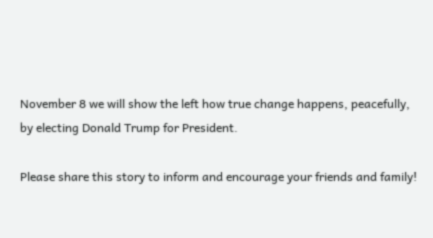November 8 we will show the left how true change happens, peacefully, by electing Donald Trump for President.

Please share this story to inform and encourage your friends and family!